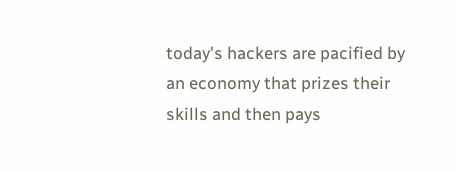today's hackers are pacified by an economy that prizes their skills and then pays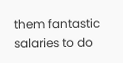them fantastic salaries to do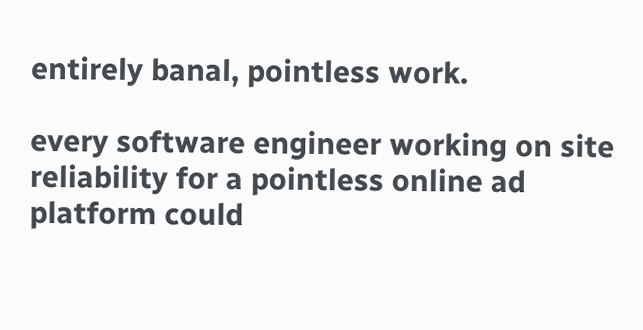entirely banal, pointless work.

every software engineer working on site reliability for a pointless online ad platform could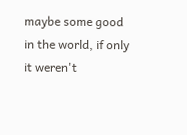maybe some good in the world, if only it weren't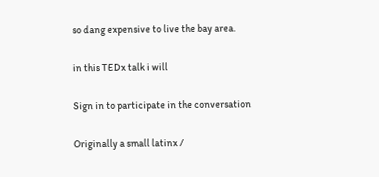so dang expensive to live the bay area.

in this TEDx talk i will

Sign in to participate in the conversation

Originally a small latinx /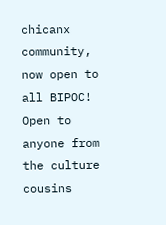chicanx community, now open to all BIPOC! Open to anyone from the culture cousins